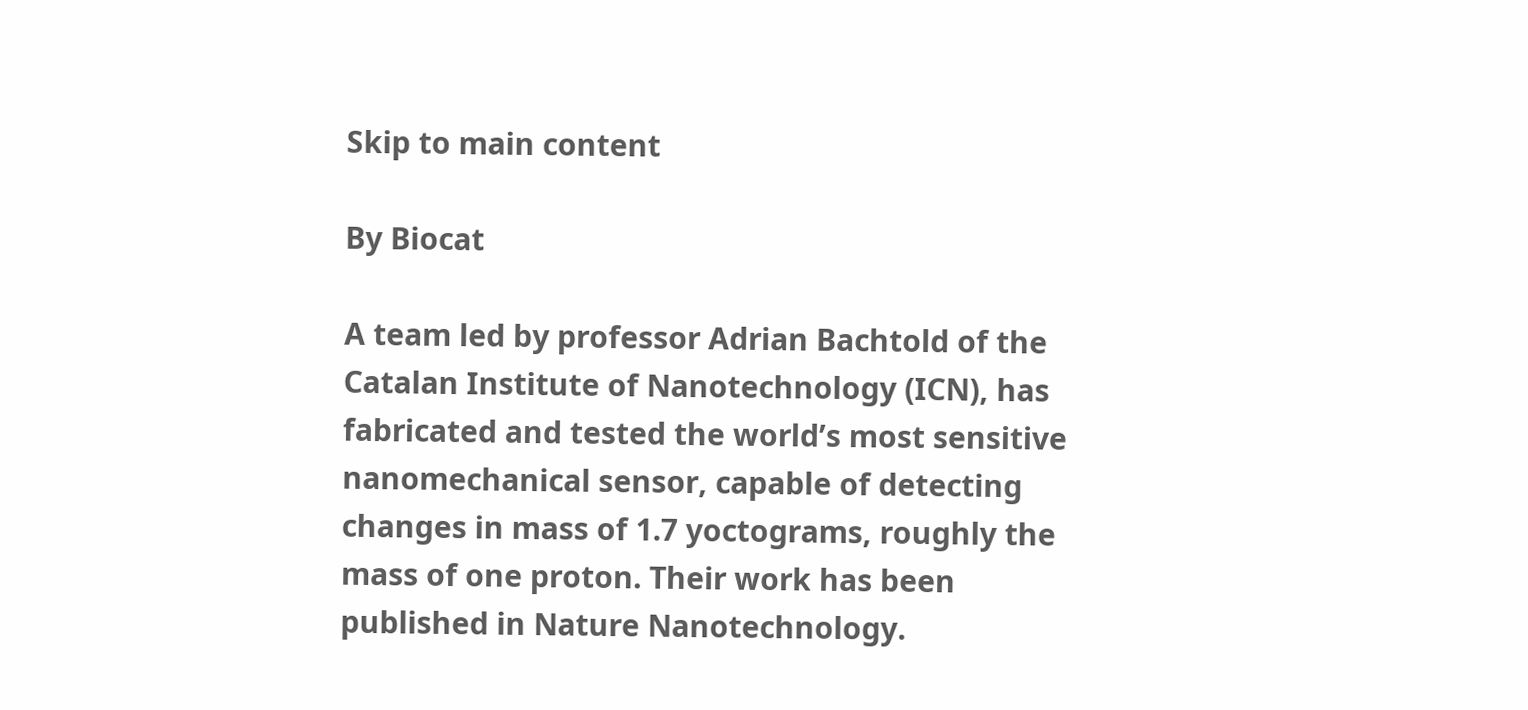Skip to main content

By Biocat

A team led by professor Adrian Bachtold of the Catalan Institute of Nanotechnology (ICN), has fabricated and tested the world’s most sensitive nanomechanical sensor, capable of detecting changes in mass of 1.7 yoctograms, roughly the mass of one proton. Their work has been published in Nature Nanotechnology.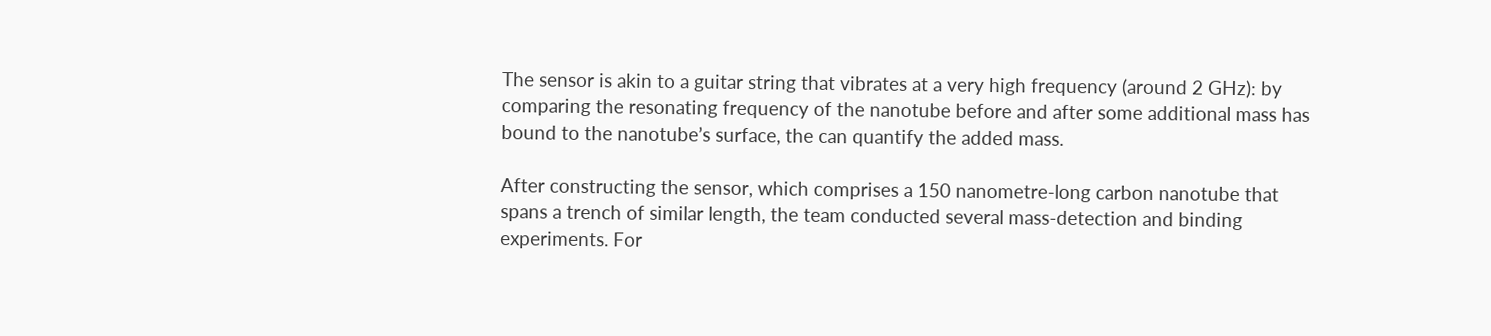The sensor is akin to a guitar string that vibrates at a very high frequency (around 2 GHz): by comparing the resonating frequency of the nanotube before and after some additional mass has bound to the nanotube’s surface, the can quantify the added mass.

After constructing the sensor, which comprises a 150 nanometre-long carbon nanotube that spans a trench of similar length, the team conducted several mass-detection and binding experiments. For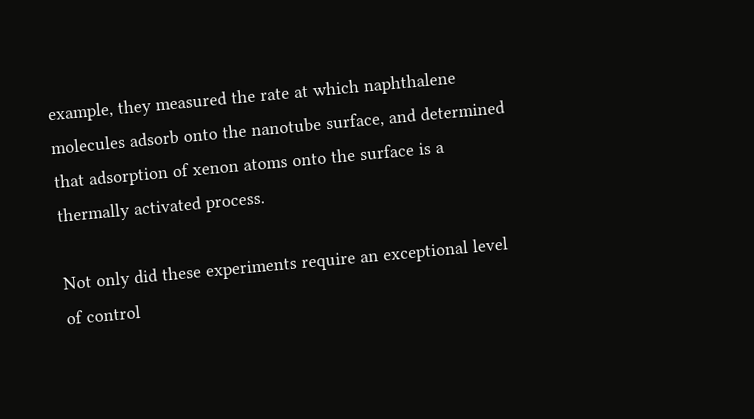example, they measured the rate at which naphthalene molecules adsorb onto the nanotube surface, and determined that adsorption of xenon atoms onto the surface is a thermally activated process.

Not only did these experiments require an exceptional level of control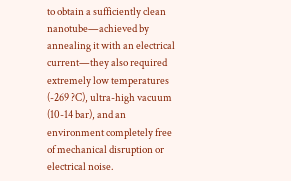to obtain a sufficiently clean nanotube—achieved by annealing it with an electrical current—they also required extremely low temperatures (-269 ?C), ultra-high vacuum (10-14 bar), and an environment completely free of mechanical disruption or electrical noise.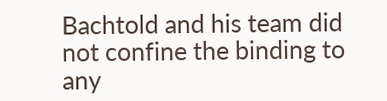Bachtold and his team did not confine the binding to any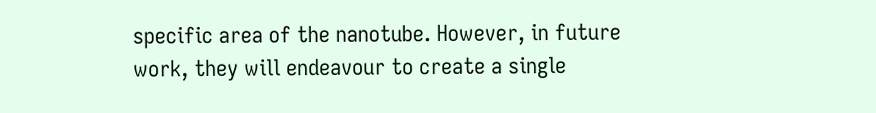specific area of the nanotube. However, in future work, they will endeavour to create a single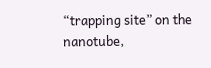“trapping site” on the nanotube,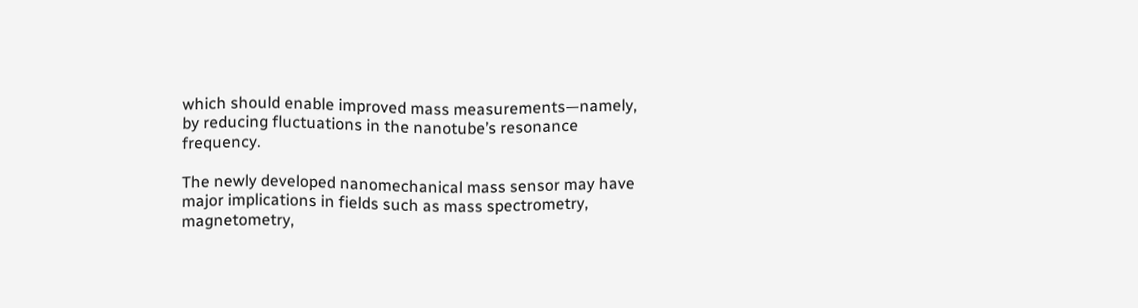which should enable improved mass measurements—namely, by reducing fluctuations in the nanotube’s resonance frequency.

The newly developed nanomechanical mass sensor may have major implications in fields such as mass spectrometry, magnetometry,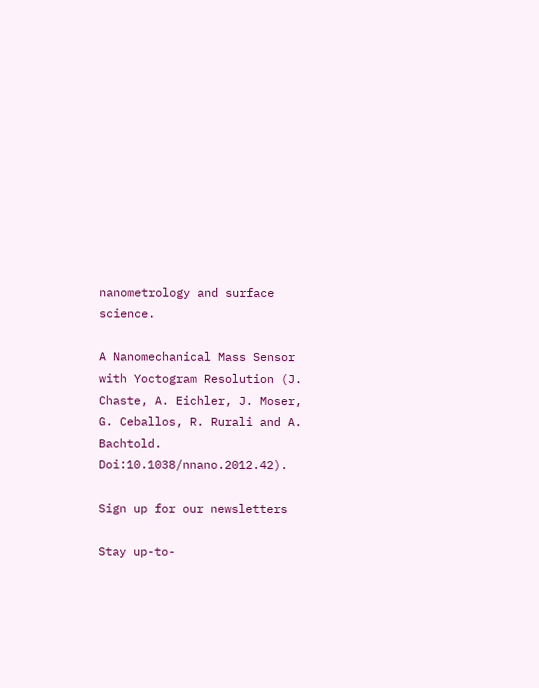nanometrology and surface science.

A Nanomechanical Mass Sensor with Yoctogram Resolution (J. Chaste, A. Eichler, J. Moser, G. Ceballos, R. Rurali and A. Bachtold. Doi:10.1038/nnano.2012.42).

Sign up for our newsletters

Stay up-to-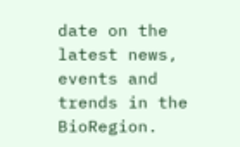date on the latest news, events and trends in the BioRegion.